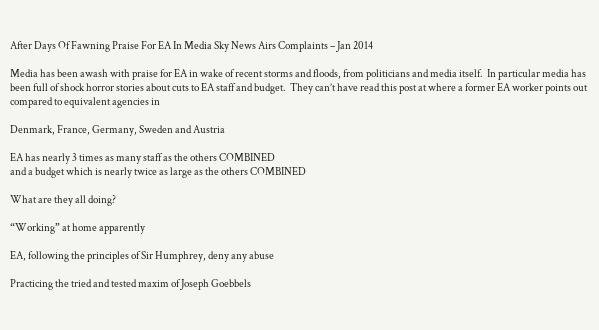After Days Of Fawning Praise For EA In Media Sky News Airs Complaints – Jan 2014

Media has been awash with praise for EA in wake of recent storms and floods, from politicians and media itself.  In particular media has been full of shock horror stories about cuts to EA staff and budget.  They can’t have read this post at where a former EA worker points out compared to equivalent agencies in

Denmark, France, Germany, Sweden and Austria

EA has nearly 3 times as many staff as the others COMBINED
and a budget which is nearly twice as large as the others COMBINED

What are they all doing?

“Working” at home apparently

EA, following the principles of Sir Humphrey, deny any abuse

Practicing the tried and tested maxim of Joseph Goebbels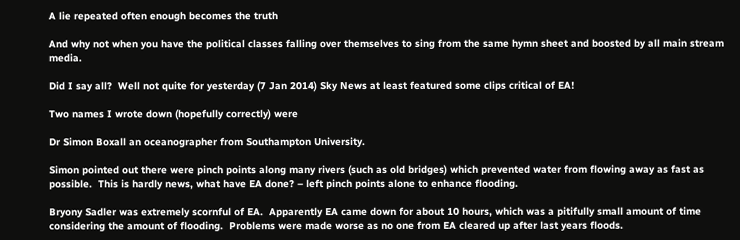A lie repeated often enough becomes the truth

And why not when you have the political classes falling over themselves to sing from the same hymn sheet and boosted by all main stream media.

Did I say all?  Well not quite for yesterday (7 Jan 2014) Sky News at least featured some clips critical of EA!

Two names I wrote down (hopefully correctly) were

Dr Simon Boxall an oceanographer from Southampton University.

Simon pointed out there were pinch points along many rivers (such as old bridges) which prevented water from flowing away as fast as possible.  This is hardly news, what have EA done? – left pinch points alone to enhance flooding.

Bryony Sadler was extremely scornful of EA.  Apparently EA came down for about 10 hours, which was a pitifully small amount of time considering the amount of flooding.  Problems were made worse as no one from EA cleared up after last years floods.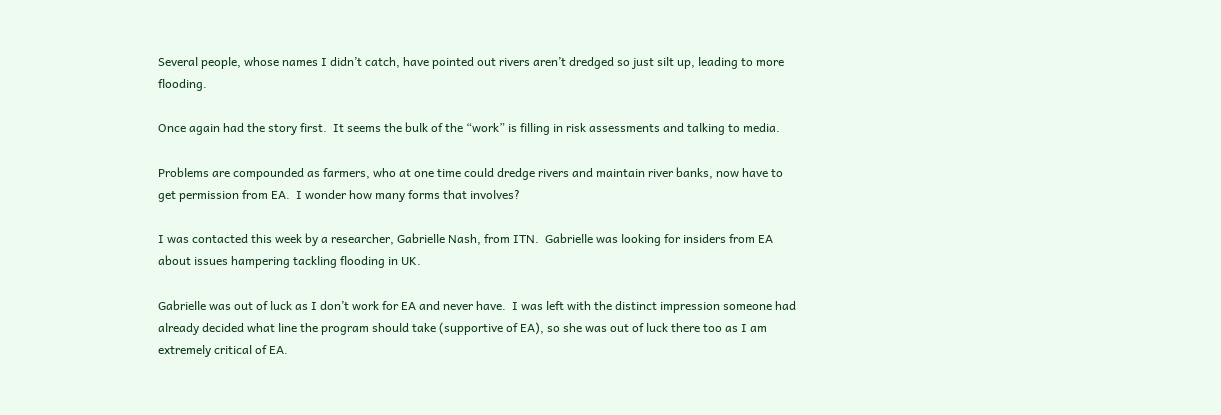Several people, whose names I didn’t catch, have pointed out rivers aren’t dredged so just silt up, leading to more flooding.

Once again had the story first.  It seems the bulk of the “work” is filling in risk assessments and talking to media.

Problems are compounded as farmers, who at one time could dredge rivers and maintain river banks, now have to get permission from EA.  I wonder how many forms that involves?

I was contacted this week by a researcher, Gabrielle Nash, from ITN.  Gabrielle was looking for insiders from EA about issues hampering tackling flooding in UK.

Gabrielle was out of luck as I don’t work for EA and never have.  I was left with the distinct impression someone had already decided what line the program should take (supportive of EA), so she was out of luck there too as I am extremely critical of EA.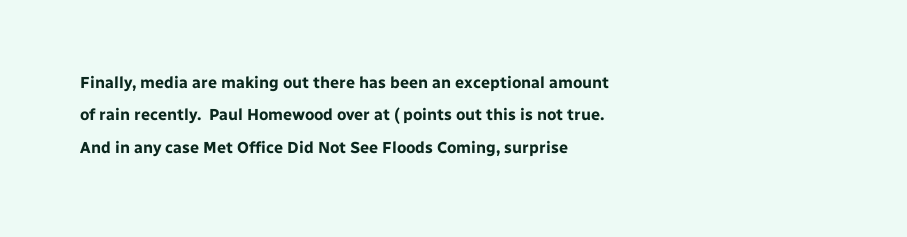Finally, media are making out there has been an exceptional amount of rain recently.  Paul Homewood over at ( points out this is not true.  And in any case Met Office Did Not See Floods Coming, surprise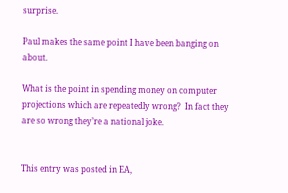surprise.

Paul makes the same point I have been banging on about.

What is the point in spending money on computer projections which are repeatedly wrong?  In fact they are so wrong they’re a national joke.


This entry was posted in EA,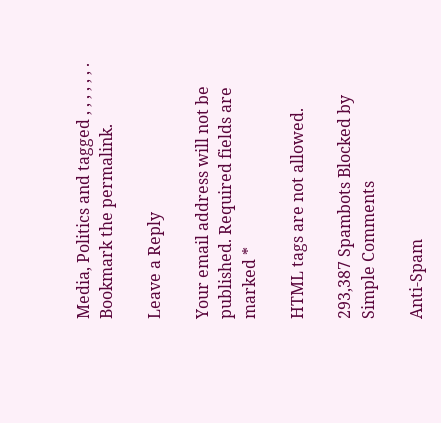Media, Politics and tagged , , , , , , . Bookmark the permalink.

Leave a Reply

Your email address will not be published. Required fields are marked *

HTML tags are not allowed.

293,387 Spambots Blocked by Simple Comments

Anti-Spam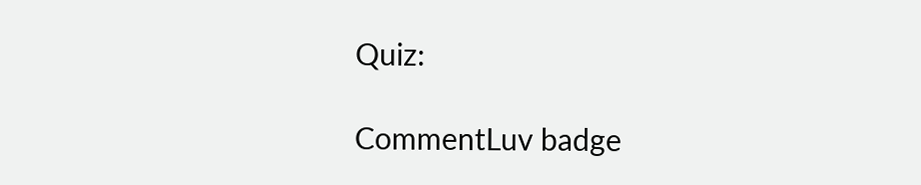Quiz:

CommentLuv badge